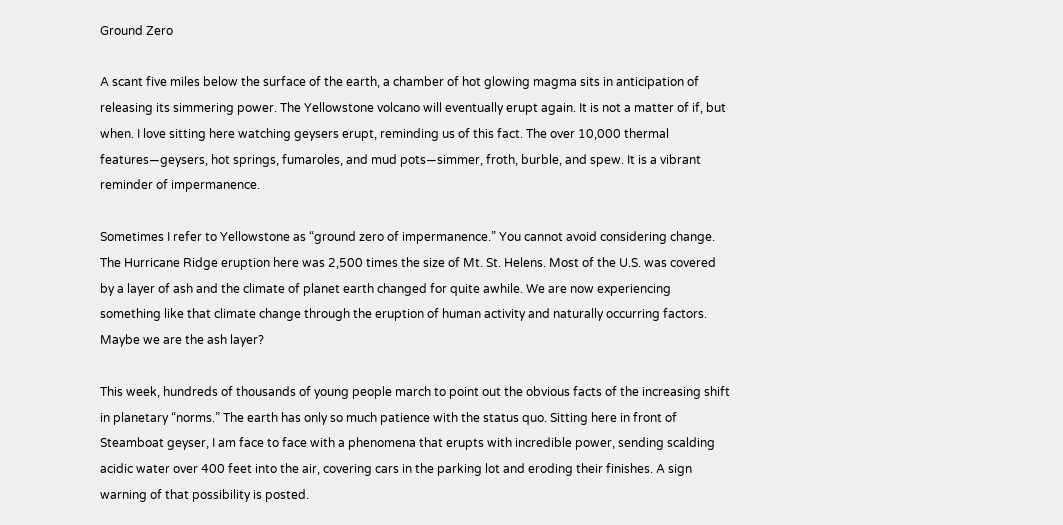Ground Zero

A scant five miles below the surface of the earth, a chamber of hot glowing magma sits in anticipation of releasing its simmering power. The Yellowstone volcano will eventually erupt again. It is not a matter of if, but when. I love sitting here watching geysers erupt, reminding us of this fact. The over 10,000 thermal features—geysers, hot springs, fumaroles, and mud pots—simmer, froth, burble, and spew. It is a vibrant reminder of impermanence.

Sometimes I refer to Yellowstone as “ground zero of impermanence.” You cannot avoid considering change. The Hurricane Ridge eruption here was 2,500 times the size of Mt. St. Helens. Most of the U.S. was covered by a layer of ash and the climate of planet earth changed for quite awhile. We are now experiencing something like that climate change through the eruption of human activity and naturally occurring factors. Maybe we are the ash layer?

This week, hundreds of thousands of young people march to point out the obvious facts of the increasing shift in planetary “norms.” The earth has only so much patience with the status quo. Sitting here in front of Steamboat geyser, I am face to face with a phenomena that erupts with incredible power, sending scalding acidic water over 400 feet into the air, covering cars in the parking lot and eroding their finishes. A sign warning of that possibility is posted.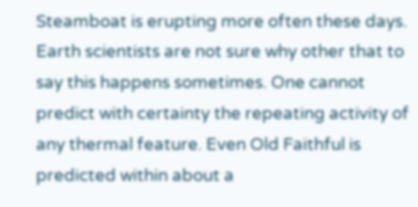Steamboat is erupting more often these days. Earth scientists are not sure why other that to say this happens sometimes. One cannot predict with certainty the repeating activity of any thermal feature. Even Old Faithful is predicted within about a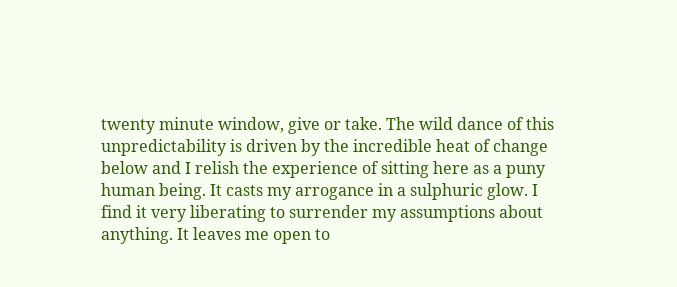twenty minute window, give or take. The wild dance of this unpredictability is driven by the incredible heat of change below and I relish the experience of sitting here as a puny human being. It casts my arrogance in a sulphuric glow. I find it very liberating to surrender my assumptions about anything. It leaves me open to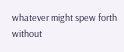whatever might spew forth without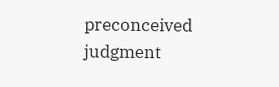preconceived judgment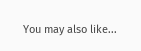You may also like...